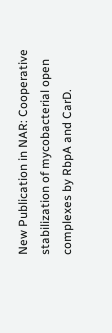New Publication in NAR: Cooperative stabilization of mycobacterial open complexes by RbpA and CarD.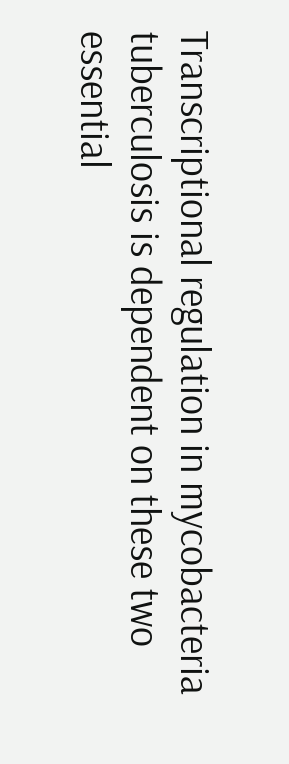Transcriptional regulation in mycobacteria tuberculosis is dependent on these two essential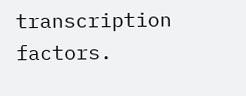transcription factors.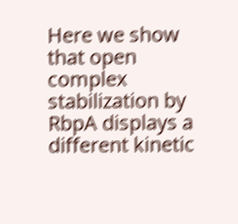Here we show that open complex stabilization by RbpA displays a different kinetic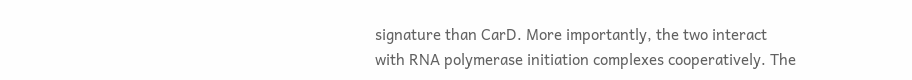signature than CarD. More importantly, the two interact with RNA polymerase initiation complexes cooperatively. The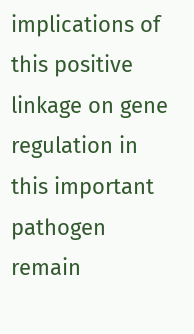implications of this positive linkage on gene regulation in this important pathogen remain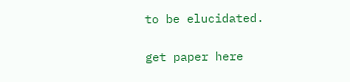to be elucidated.

get paper here